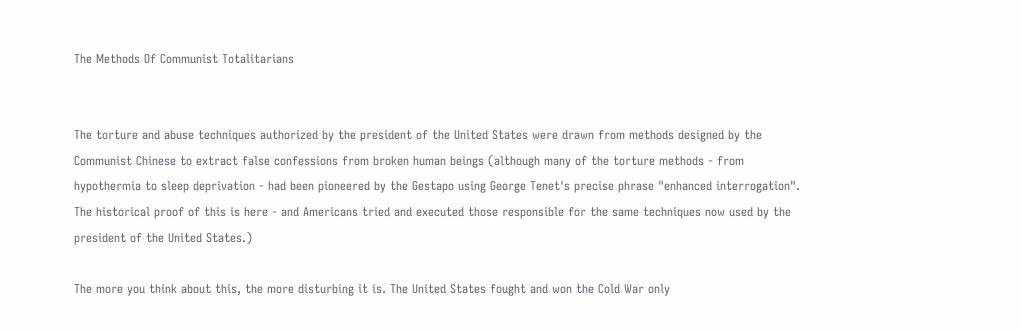The Methods Of Communist Totalitarians


The torture and abuse techniques authorized by the president of the United States were drawn from methods designed by the Communist Chinese to extract false confessions from broken human beings (although many of the torture methods - from hypothermia to sleep deprivation - had been pioneered by the Gestapo using George Tenet's precise phrase "enhanced interrogation". The historical proof of this is here - and Americans tried and executed those responsible for the same techniques now used by the president of the United States.)

The more you think about this, the more disturbing it is. The United States fought and won the Cold War only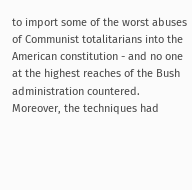to import some of the worst abuses of Communist totalitarians into the American constitution - and no one at the highest reaches of the Bush administration countered. Moreover, the techniques had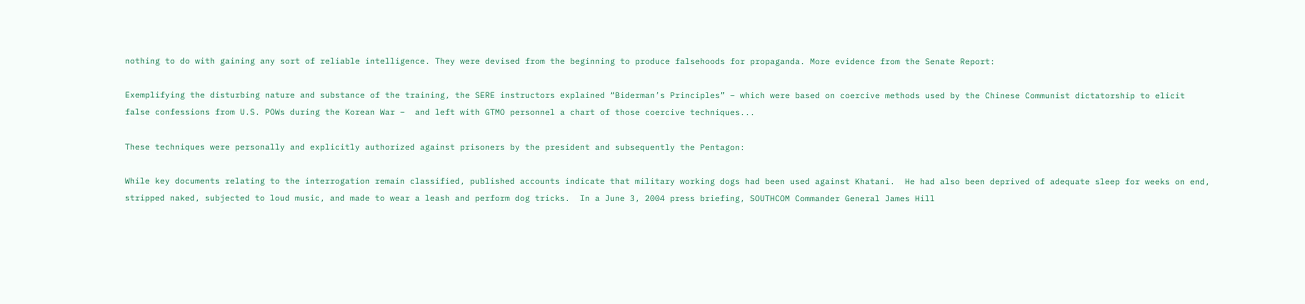nothing to do with gaining any sort of reliable intelligence. They were devised from the beginning to produce falsehoods for propaganda. More evidence from the Senate Report:

Exemplifying the disturbing nature and substance of the training, the SERE instructors explained “Biderman’s Principles” – which were based on coercive methods used by the Chinese Communist dictatorship to elicit false confessions from U.S. POWs during the Korean War –  and left with GTMO personnel a chart of those coercive techniques...

These techniques were personally and explicitly authorized against prisoners by the president and subsequently the Pentagon:

While key documents relating to the interrogation remain classified, published accounts indicate that military working dogs had been used against Khatani.  He had also been deprived of adequate sleep for weeks on end, stripped naked, subjected to loud music, and made to wear a leash and perform dog tricks.  In a June 3, 2004 press briefing, SOUTHCOM Commander General James Hill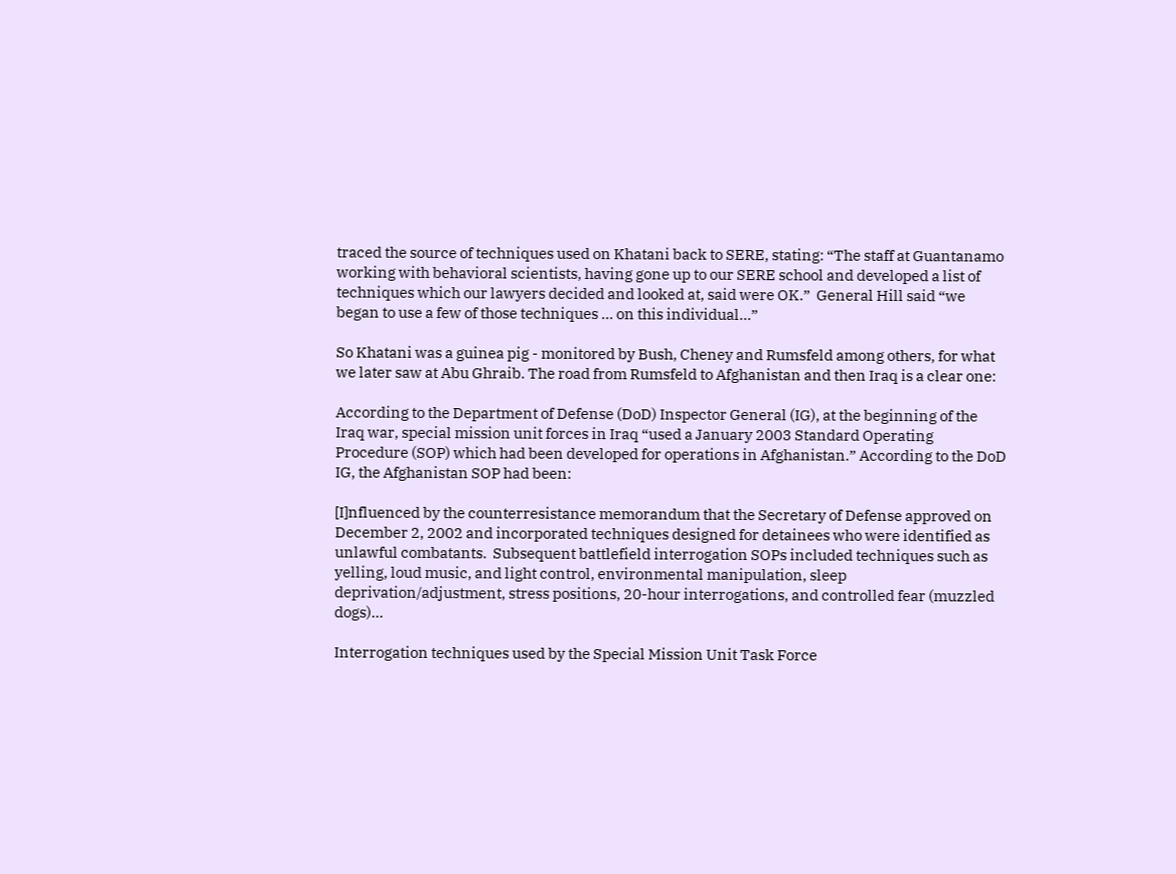traced the source of techniques used on Khatani back to SERE, stating: “The staff at Guantanamo working with behavioral scientists, having gone up to our SERE school and developed a list of techniques which our lawyers decided and looked at, said were OK.”  General Hill said “we began to use a few of those techniques ... on this individual...”

So Khatani was a guinea pig - monitored by Bush, Cheney and Rumsfeld among others, for what we later saw at Abu Ghraib. The road from Rumsfeld to Afghanistan and then Iraq is a clear one:

According to the Department of Defense (DoD) Inspector General (IG), at the beginning of the Iraq war, special mission unit forces in Iraq “used a January 2003 Standard Operating Procedure (SOP) which had been developed for operations in Afghanistan.” According to the DoD IG, the Afghanistan SOP had been:

[I]nfluenced by the counterresistance memorandum that the Secretary of Defense approved on December 2, 2002 and incorporated techniques designed for detainees who were identified as unlawful combatants.  Subsequent battlefield interrogation SOPs included techniques such as yelling, loud music, and light control, environmental manipulation, sleep deprivation/adjustment, stress positions, 20-hour interrogations, and controlled fear (muzzled dogs)...

Interrogation techniques used by the Special Mission Unit Task Force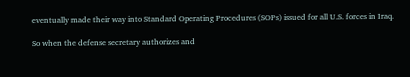eventually made their way into Standard Operating Procedures (SOPs) issued for all U.S. forces in Iraq.

So when the defense secretary authorizes and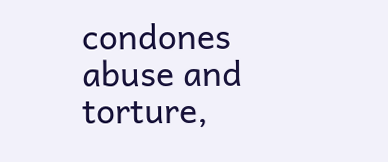condones abuse and torture,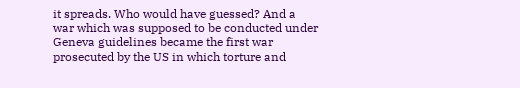it spreads. Who would have guessed? And a war which was supposed to be conducted under Geneva guidelines became the first war prosecuted by the US in which torture and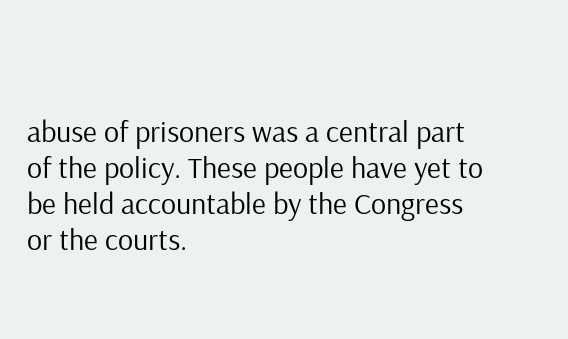abuse of prisoners was a central part of the policy. These people have yet to be held accountable by the Congress or the courts.